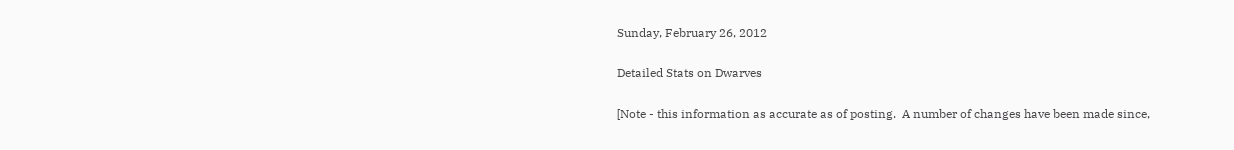Sunday, February 26, 2012

Detailed Stats on Dwarves

[Note - this information as accurate as of posting.  A number of changes have been made since,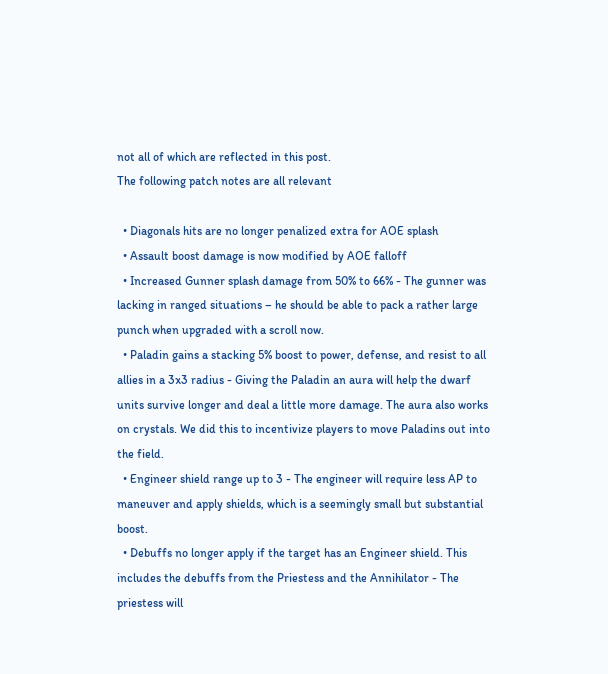not all of which are reflected in this post.
The following patch notes are all relevant

  • Diagonals hits are no longer penalized extra for AOE splash
  • Assault boost damage is now modified by AOE falloff
  • Increased Gunner splash damage from 50% to 66% - The gunner was lacking in ranged situations – he should be able to pack a rather large punch when upgraded with a scroll now.
  • Paladin gains a stacking 5% boost to power, defense, and resist to all allies in a 3x3 radius - Giving the Paladin an aura will help the dwarf units survive longer and deal a little more damage. The aura also works on crystals. We did this to incentivize players to move Paladins out into the field.
  • Engineer shield range up to 3 - The engineer will require less AP to maneuver and apply shields, which is a seemingly small but substantial boost.
  • Debuffs no longer apply if the target has an Engineer shield. This includes the debuffs from the Priestess and the Annihilator - The priestess will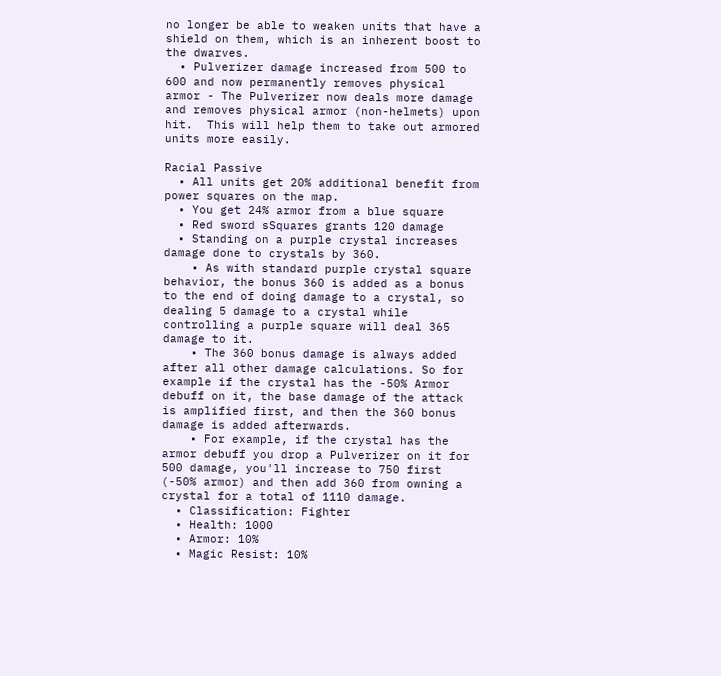no longer be able to weaken units that have a shield on them, which is an inherent boost to the dwarves.
  • Pulverizer damage increased from 500 to 600 and now permanently removes physical armor - The Pulverizer now deals more damage and removes physical armor (non-helmets) upon hit.  This will help them to take out armored units more easily.

Racial Passive
  • All units get 20% additional benefit from power squares on the map.
  • You get 24% armor from a blue square
  • Red sword sSquares grants 120 damage
  • Standing on a purple crystal increases damage done to crystals by 360.
    • As with standard purple crystal square behavior, the bonus 360 is added as a bonus to the end of doing damage to a crystal, so dealing 5 damage to a crystal while controlling a purple square will deal 365 damage to it.
    • The 360 bonus damage is always added after all other damage calculations. So for example if the crystal has the -50% Armor debuff on it, the base damage of the attack is amplified first, and then the 360 bonus damage is added afterwards.
    • For example, if the crystal has the armor debuff you drop a Pulverizer on it for 500 damage, you'll increase to 750 first (-50% armor) and then add 360 from owning a crystal for a total of 1110 damage.
  • Classification: Fighter
  • Health: 1000
  • Armor: 10%
  • Magic Resist: 10%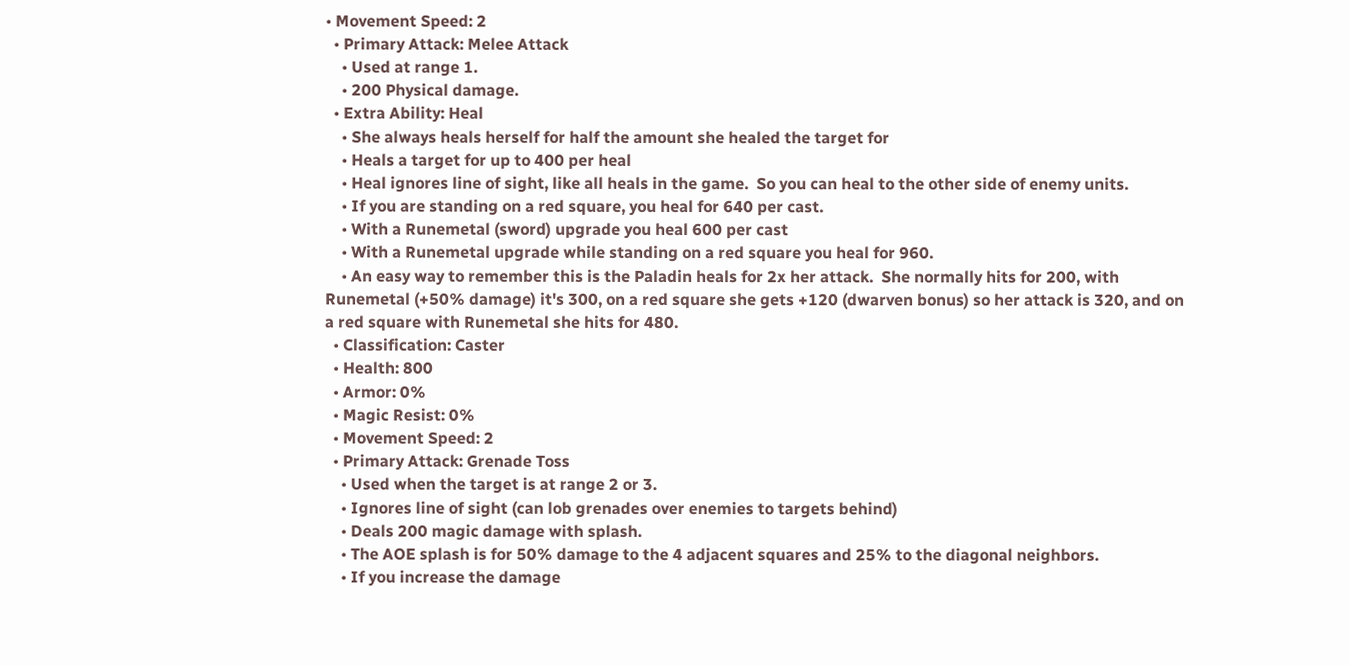• Movement Speed: 2
  • Primary Attack: Melee Attack
    • Used at range 1.
    • 200 Physical damage.
  • Extra Ability: Heal
    • She always heals herself for half the amount she healed the target for
    • Heals a target for up to 400 per heal
    • Heal ignores line of sight, like all heals in the game.  So you can heal to the other side of enemy units.
    • If you are standing on a red square, you heal for 640 per cast.
    • With a Runemetal (sword) upgrade you heal 600 per cast
    • With a Runemetal upgrade while standing on a red square you heal for 960.
    • An easy way to remember this is the Paladin heals for 2x her attack.  She normally hits for 200, with Runemetal (+50% damage) it's 300, on a red square she gets +120 (dwarven bonus) so her attack is 320, and on a red square with Runemetal she hits for 480.
  • Classification: Caster
  • Health: 800
  • Armor: 0%
  • Magic Resist: 0%
  • Movement Speed: 2
  • Primary Attack: Grenade Toss
    • Used when the target is at range 2 or 3.
    • Ignores line of sight (can lob grenades over enemies to targets behind)
    • Deals 200 magic damage with splash.
    • The AOE splash is for 50% damage to the 4 adjacent squares and 25% to the diagonal neighbors.
    • If you increase the damage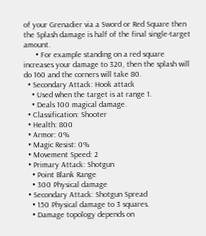of your Grenadier via a Sword or Red Square then the Splash damage is half of the final single-target amount.
      • For example standing on a red square increases your damage to 320, then the splash will do 160 and the corners will take 80.
  • Secondary Attack: Hook attack
    • Used when the target is at range 1.
    • Deals 100 magical damage.
  • Classification: Shooter
  • Health: 800
  • Armor: 0%
  • Magic Resist: 0%
  • Movement Speed: 2
  • Primary Attack: Shotgun
    • Point Blank Range
    • 300 Physical damage
  • Secondary Attack: Shotgun Spread
    • 150 Physical damage to 3 squares.
    • Damage topology depends on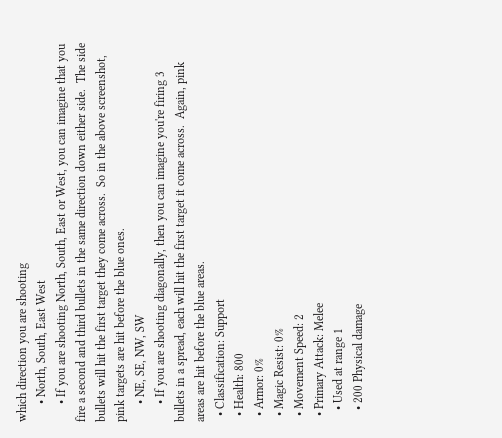which direction you are shooting
      • North, South, East West
      • If you are shooting North, South, East or West, you can imagine that you fire a second and third bullets in the same direction down either side.  The side bullets will hit the first target they come across.  So in the above screenshot, pink targets are hit before the blue ones.
      • NE, SE, NW, SW
      • If you are shooting diagonally, then you can imagine you're firing 3 bullets in a spread, each will hit the first target it come across.  Again, pink areas are hit before the blue areas.
  • Classification: Support
  • Health: 800
  • Armor: 0%
  • Magic Resist: 0%
  • Movement Speed: 2
  • Primary Attack: Melee
    • Used at range 1
    • 200 Physical damage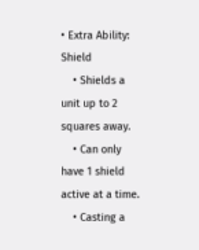• Extra Ability: Shield
    • Shields a unit up to 2 squares away.
    • Can only have 1 shield active at a time.
    • Casting a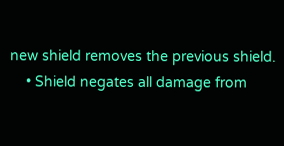new shield removes the previous shield.
    • Shield negates all damage from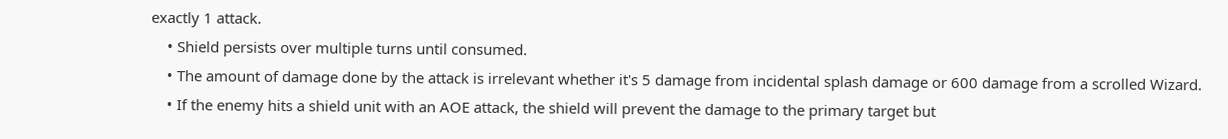exactly 1 attack.
    • Shield persists over multiple turns until consumed.
    • The amount of damage done by the attack is irrelevant whether it's 5 damage from incidental splash damage or 600 damage from a scrolled Wizard.
    • If the enemy hits a shield unit with an AOE attack, the shield will prevent the damage to the primary target but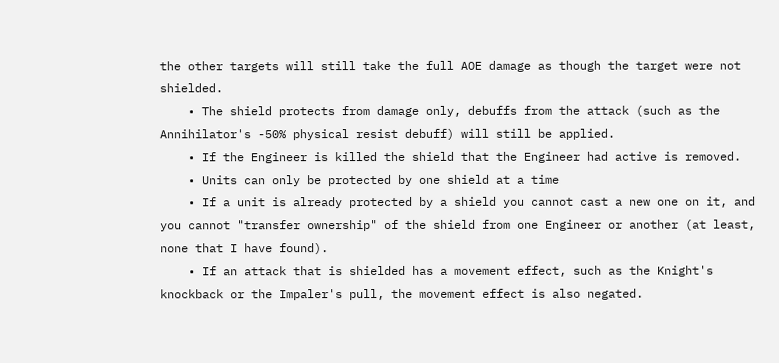the other targets will still take the full AOE damage as though the target were not shielded.
    • The shield protects from damage only, debuffs from the attack (such as the Annihilator's -50% physical resist debuff) will still be applied.
    • If the Engineer is killed the shield that the Engineer had active is removed.
    • Units can only be protected by one shield at a time
    • If a unit is already protected by a shield you cannot cast a new one on it, and you cannot "transfer ownership" of the shield from one Engineer or another (at least, none that I have found).
    • If an attack that is shielded has a movement effect, such as the Knight's knockback or the Impaler's pull, the movement effect is also negated.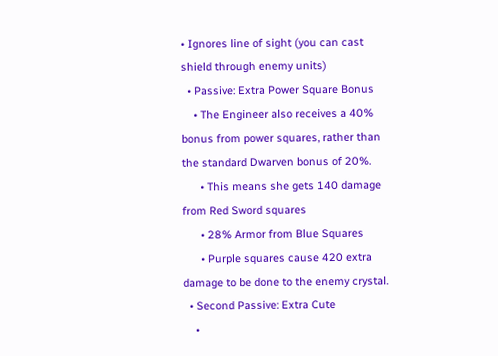• Ignores line of sight (you can cast shield through enemy units)
  • Passive: Extra Power Square Bonus
    • The Engineer also receives a 40% bonus from power squares, rather than the standard Dwarven bonus of 20%.
      • This means she gets 140 damage from Red Sword squares
      • 28% Armor from Blue Squares
      • Purple squares cause 420 extra damage to be done to the enemy crystal.
  • Second Passive: Extra Cute
    •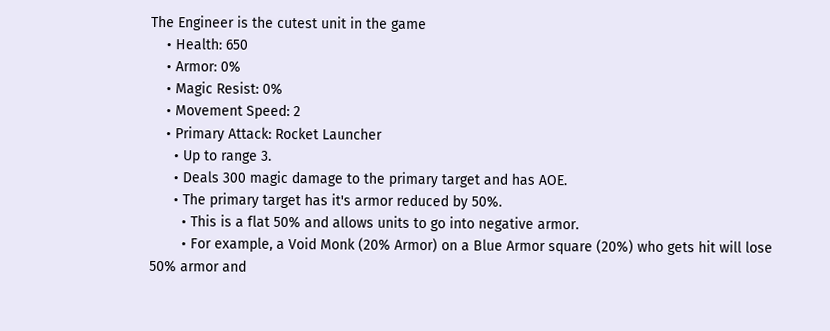The Engineer is the cutest unit in the game
    • Health: 650
    • Armor: 0%
    • Magic Resist: 0%
    • Movement Speed: 2
    • Primary Attack: Rocket Launcher
      • Up to range 3.
      • Deals 300 magic damage to the primary target and has AOE.
      • The primary target has it's armor reduced by 50%.
        • This is a flat 50% and allows units to go into negative armor.
        • For example, a Void Monk (20% Armor) on a Blue Armor square (20%) who gets hit will lose 50% armor and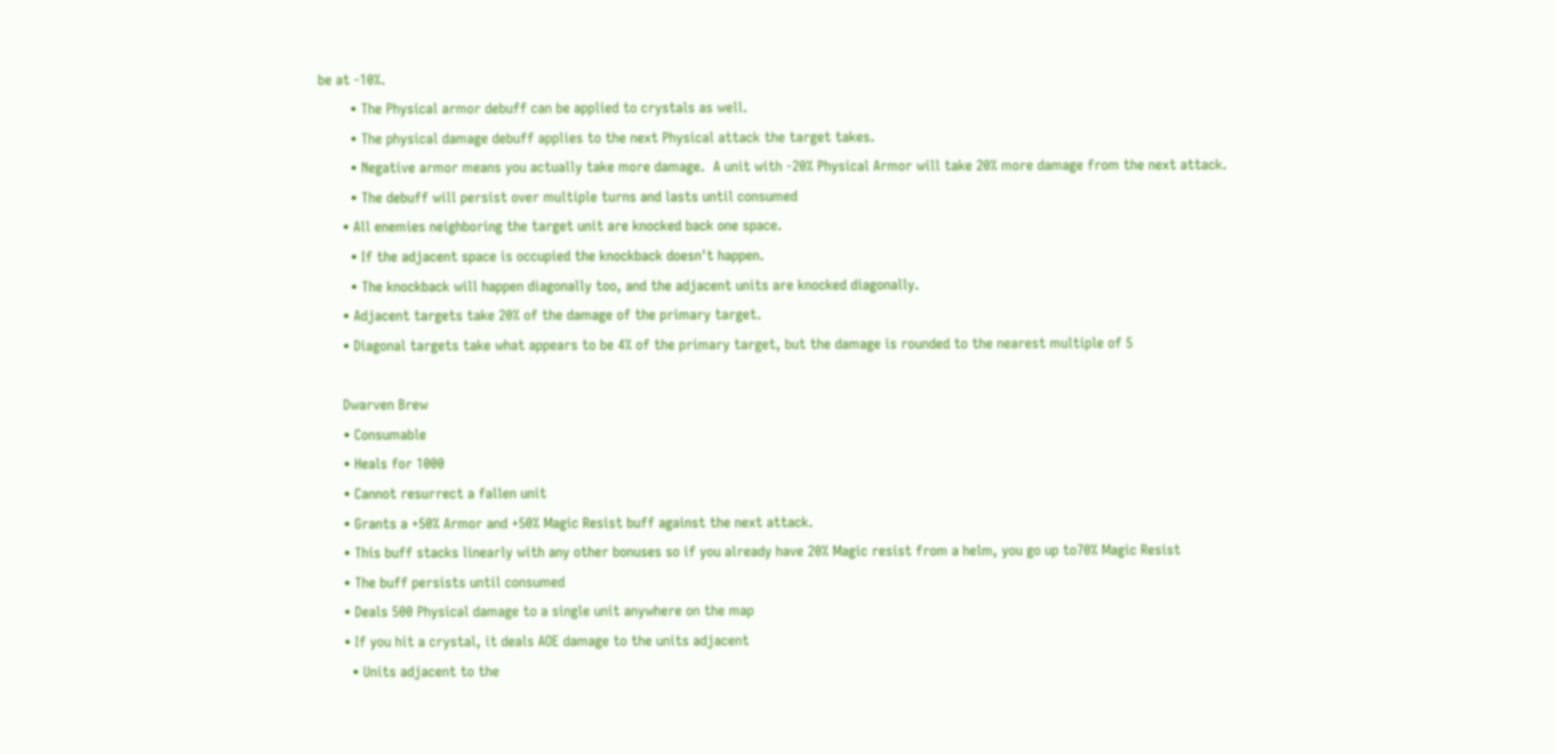be at -10%.
        • The Physical armor debuff can be applied to crystals as well.
        • The physical damage debuff applies to the next Physical attack the target takes.
        • Negative armor means you actually take more damage.  A unit with -20% Physical Armor will take 20% more damage from the next attack.
        • The debuff will persist over multiple turns and lasts until consumed
      • All enemies neighboring the target unit are knocked back one space.
        • If the adjacent space is occupied the knockback doesn't happen.
        • The knockback will happen diagonally too, and the adjacent units are knocked diagonally.
      • Adjacent targets take 20% of the damage of the primary target.
      • Diagonal targets take what appears to be 4% of the primary target, but the damage is rounded to the nearest multiple of 5

      Dwarven Brew
      • Consumable
      • Heals for 1000
      • Cannot resurrect a fallen unit
      • Grants a +50% Armor and +50% Magic Resist buff against the next attack.
      • This buff stacks linearly with any other bonuses so if you already have 20% Magic resist from a helm, you go up to70% Magic Resist
      • The buff persists until consumed
      • Deals 500 Physical damage to a single unit anywhere on the map
      • If you hit a crystal, it deals AOE damage to the units adjacent
        • Units adjacent to the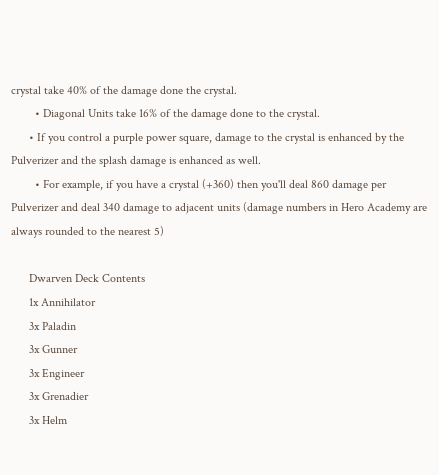crystal take 40% of the damage done the crystal.
        • Diagonal Units take 16% of the damage done to the crystal.
      • If you control a purple power square, damage to the crystal is enhanced by the Pulverizer and the splash damage is enhanced as well.
        • For example, if you have a crystal (+360) then you'll deal 860 damage per Pulverizer and deal 340 damage to adjacent units (damage numbers in Hero Academy are always rounded to the nearest 5)

      Dwarven Deck Contents
      1x Annihilator
      3x Paladin
      3x Gunner
      3x Engineer
      3x Grenadier
      3x Helm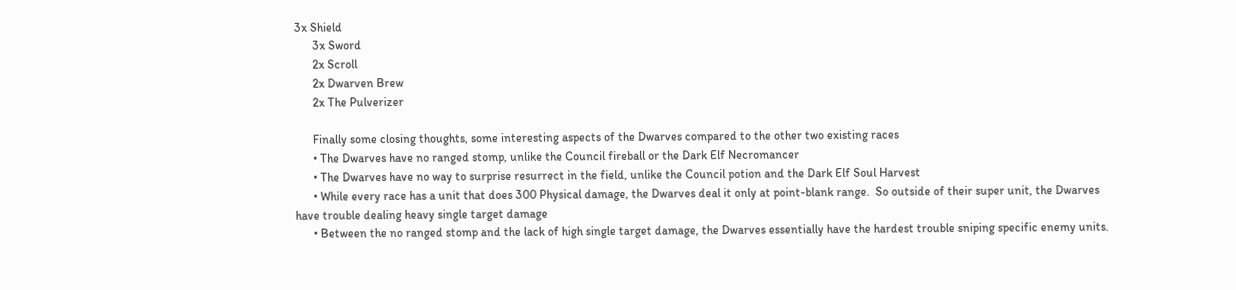3x Shield
      3x Sword
      2x Scroll
      2x Dwarven Brew
      2x The Pulverizer

      Finally some closing thoughts, some interesting aspects of the Dwarves compared to the other two existing races
      • The Dwarves have no ranged stomp, unlike the Council fireball or the Dark Elf Necromancer
      • The Dwarves have no way to surprise resurrect in the field, unlike the Council potion and the Dark Elf Soul Harvest
      • While every race has a unit that does 300 Physical damage, the Dwarves deal it only at point-blank range.  So outside of their super unit, the Dwarves have trouble dealing heavy single target damage
      • Between the no ranged stomp and the lack of high single target damage, the Dwarves essentially have the hardest trouble sniping specific enemy units.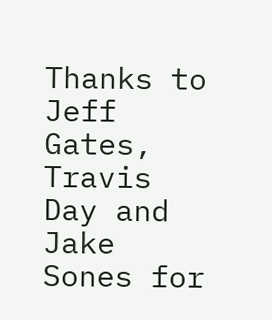Thanks to Jeff Gates, Travis Day and Jake Sones for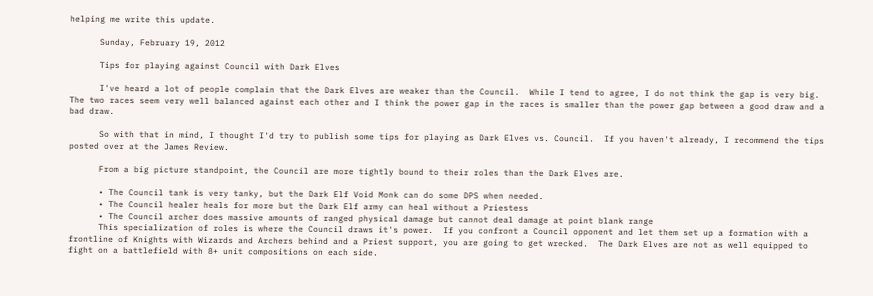helping me write this update.

      Sunday, February 19, 2012

      Tips for playing against Council with Dark Elves

      I've heard a lot of people complain that the Dark Elves are weaker than the Council.  While I tend to agree, I do not think the gap is very big.  The two races seem very well balanced against each other and I think the power gap in the races is smaller than the power gap between a good draw and a bad draw.

      So with that in mind, I thought I'd try to publish some tips for playing as Dark Elves vs. Council.  If you haven't already, I recommend the tips posted over at the James Review.

      From a big picture standpoint, the Council are more tightly bound to their roles than the Dark Elves are.

      • The Council tank is very tanky, but the Dark Elf Void Monk can do some DPS when needed.
      • The Council healer heals for more but the Dark Elf army can heal without a Priestess
      • The Council archer does massive amounts of ranged physical damage but cannot deal damage at point blank range
      This specialization of roles is where the Council draws it's power.  If you confront a Council opponent and let them set up a formation with a frontline of Knights with Wizards and Archers behind and a Priest support, you are going to get wrecked.  The Dark Elves are not as well equipped to fight on a battlefield with 8+ unit compositions on each side.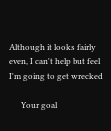Although it looks fairly even, I can't help but feel I'm going to get wrecked

      Your goal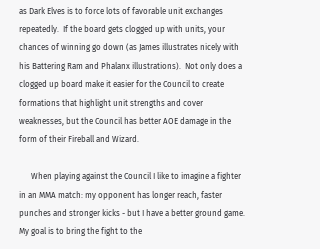as Dark Elves is to force lots of favorable unit exchanges repeatedly.  If the board gets clogged up with units, your chances of winning go down (as James illustrates nicely with his Battering Ram and Phalanx illustrations).  Not only does a clogged up board make it easier for the Council to create formations that highlight unit strengths and cover weaknesses, but the Council has better AOE damage in the form of their Fireball and Wizard.

      When playing against the Council I like to imagine a fighter in an MMA match: my opponent has longer reach, faster punches and stronger kicks - but I have a better ground game.  My goal is to bring the fight to the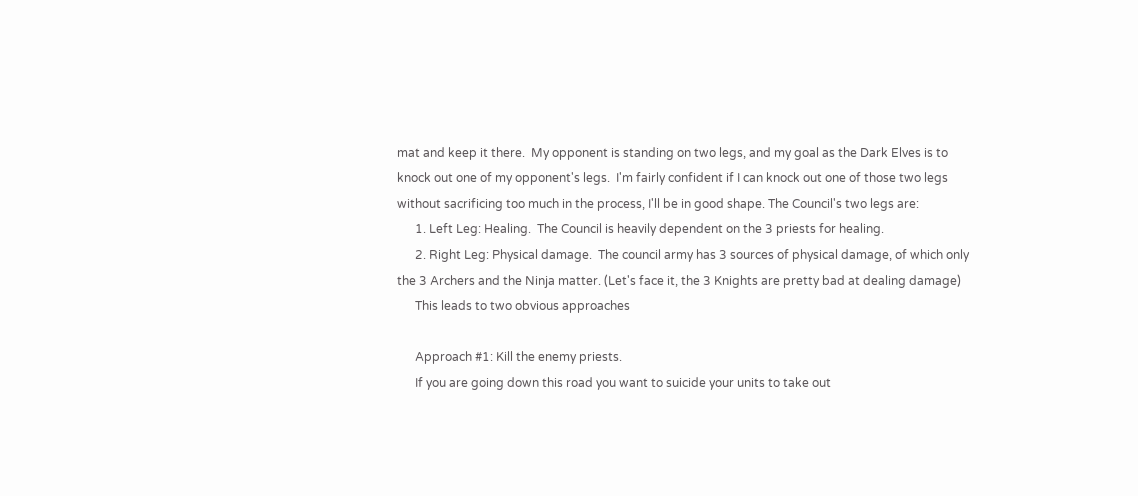mat and keep it there.  My opponent is standing on two legs, and my goal as the Dark Elves is to knock out one of my opponent's legs.  I'm fairly confident if I can knock out one of those two legs without sacrificing too much in the process, I'll be in good shape. The Council's two legs are:
      1. Left Leg: Healing.  The Council is heavily dependent on the 3 priests for healing.
      2. Right Leg: Physical damage.  The council army has 3 sources of physical damage, of which only the 3 Archers and the Ninja matter. (Let's face it, the 3 Knights are pretty bad at dealing damage)
      This leads to two obvious approaches

      Approach #1: Kill the enemy priests.
      If you are going down this road you want to suicide your units to take out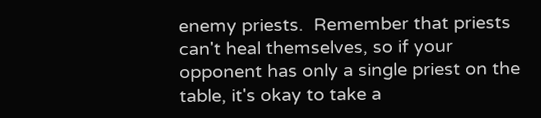enemy priests.  Remember that priests can't heal themselves, so if your opponent has only a single priest on the table, it's okay to take a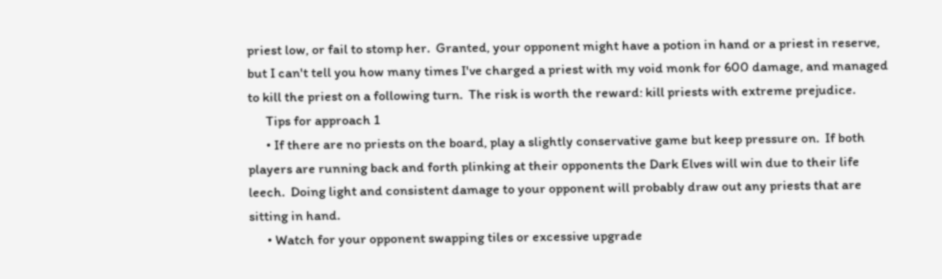priest low, or fail to stomp her.  Granted, your opponent might have a potion in hand or a priest in reserve, but I can't tell you how many times I've charged a priest with my void monk for 600 damage, and managed to kill the priest on a following turn.  The risk is worth the reward: kill priests with extreme prejudice.
      Tips for approach 1
      • If there are no priests on the board, play a slightly conservative game but keep pressure on.  If both players are running back and forth plinking at their opponents the Dark Elves will win due to their life leech.  Doing light and consistent damage to your opponent will probably draw out any priests that are sitting in hand.
      • Watch for your opponent swapping tiles or excessive upgrade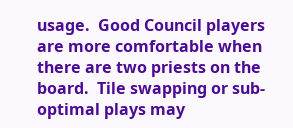usage.  Good Council players are more comfortable when there are two priests on the board.  Tile swapping or sub-optimal plays may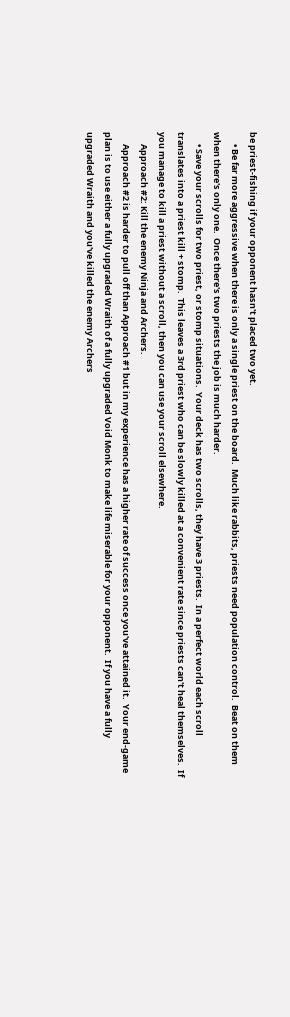be priest-fishing if your opponent hasn't placed two yet.
      • Be far more aggressive when there is only a single priest on the board.  Much like rabbits, priests need population control.  Beat on them when there's only one.  Once there's two priests the job is much harder.
      • Save your scrolls for two priest, or stomp situations.  Your deck has two scrolls, they have 3 priests.  In a perfect world each scroll translates into a priest kill + stomp.  This leaves a 3rd priest who can be slowly killed at a convenient rate since priests can't heal themselves.  If you manage to kill a priest without a scroll, then you can use your scroll elsewhere.
      Approach #2: Kill the enemy Ninja and Archers.
      Approach #2 is harder to pull off than Approach #1 but in my experience has a higher rate of success once you've attained it.  Your end-game plan is to use either a fully upgraded Wraith of a fully upgraded Void Monk to make life miserable for your opponent.  If you have a fully upgraded Wraith and you've killed the enemy Archers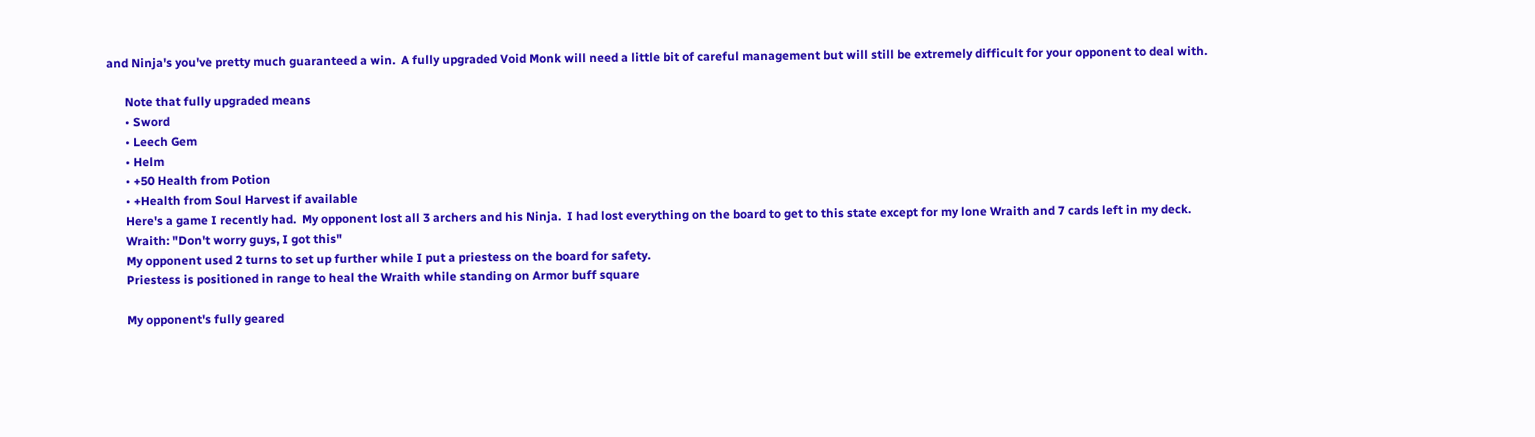and Ninja's you've pretty much guaranteed a win.  A fully upgraded Void Monk will need a little bit of careful management but will still be extremely difficult for your opponent to deal with.

      Note that fully upgraded means
      • Sword
      • Leech Gem
      • Helm
      • +50 Health from Potion
      • +Health from Soul Harvest if available
      Here's a game I recently had.  My opponent lost all 3 archers and his Ninja.  I had lost everything on the board to get to this state except for my lone Wraith and 7 cards left in my deck.
      Wraith: "Don't worry guys, I got this"
      My opponent used 2 turns to set up further while I put a priestess on the board for safety.
      Priestess is positioned in range to heal the Wraith while standing on Armor buff square

      My opponent's fully geared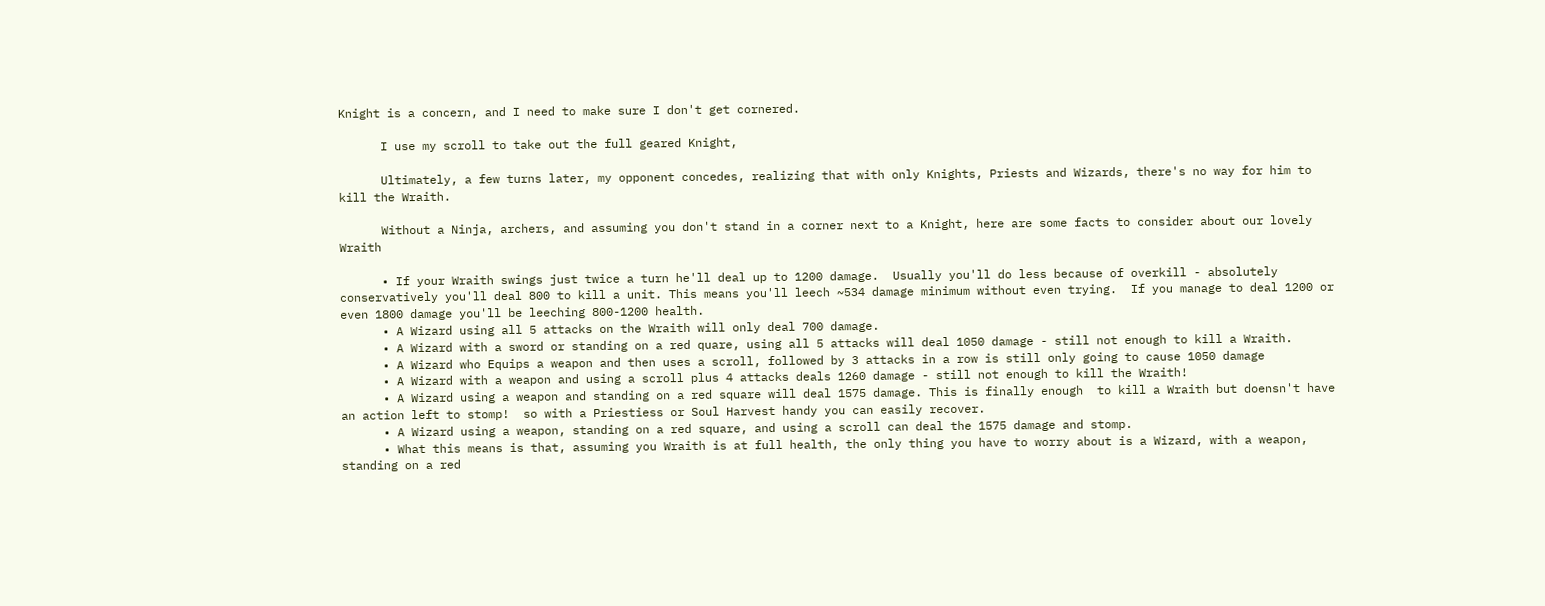Knight is a concern, and I need to make sure I don't get cornered.

      I use my scroll to take out the full geared Knight,

      Ultimately, a few turns later, my opponent concedes, realizing that with only Knights, Priests and Wizards, there's no way for him to kill the Wraith.

      Without a Ninja, archers, and assuming you don't stand in a corner next to a Knight, here are some facts to consider about our lovely Wraith

      • If your Wraith swings just twice a turn he'll deal up to 1200 damage.  Usually you'll do less because of overkill - absolutely conservatively you'll deal 800 to kill a unit. This means you'll leech ~534 damage minimum without even trying.  If you manage to deal 1200 or even 1800 damage you'll be leeching 800-1200 health.
      • A Wizard using all 5 attacks on the Wraith will only deal 700 damage.
      • A Wizard with a sword or standing on a red quare, using all 5 attacks will deal 1050 damage - still not enough to kill a Wraith.
      • A Wizard who Equips a weapon and then uses a scroll, followed by 3 attacks in a row is still only going to cause 1050 damage
      • A Wizard with a weapon and using a scroll plus 4 attacks deals 1260 damage - still not enough to kill the Wraith!
      • A Wizard using a weapon and standing on a red square will deal 1575 damage. This is finally enough  to kill a Wraith but doensn't have an action left to stomp!  so with a Priestiess or Soul Harvest handy you can easily recover.
      • A Wizard using a weapon, standing on a red square, and using a scroll can deal the 1575 damage and stomp.
      • What this means is that, assuming you Wraith is at full health, the only thing you have to worry about is a Wizard, with a weapon, standing on a red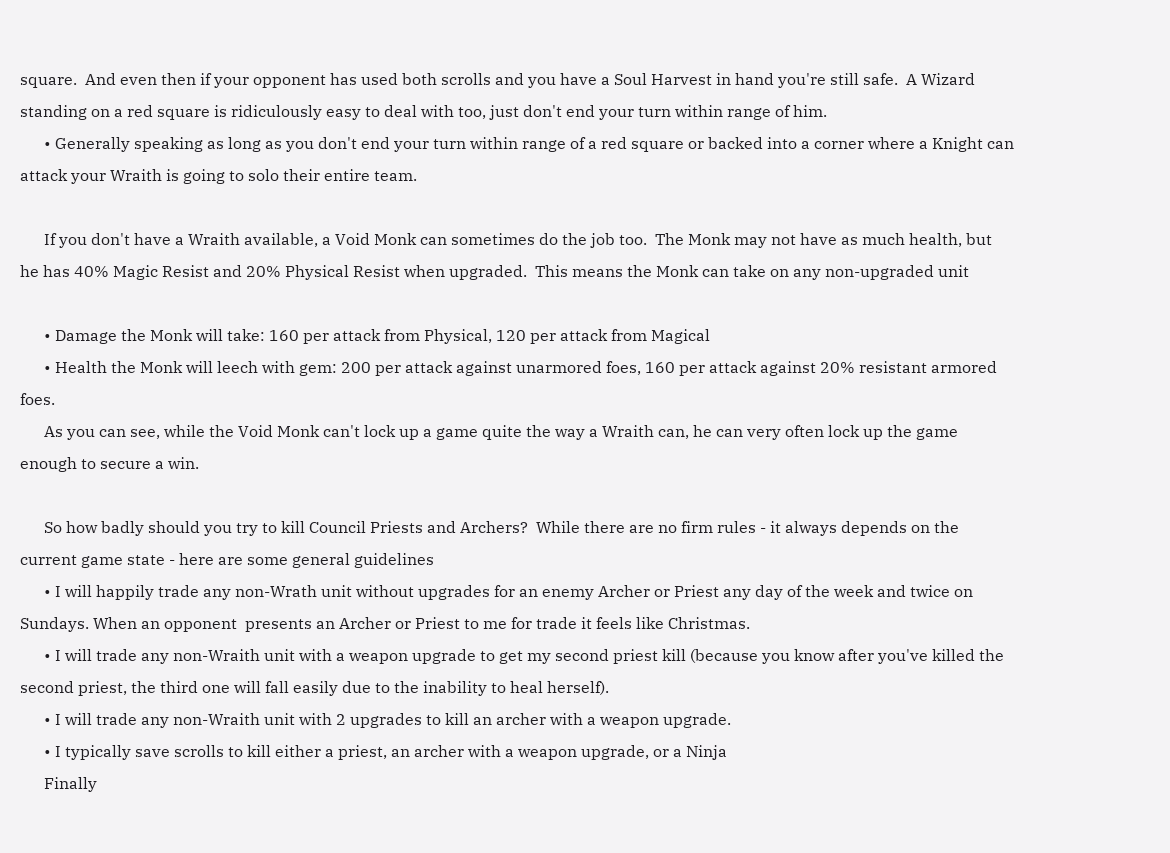square.  And even then if your opponent has used both scrolls and you have a Soul Harvest in hand you're still safe.  A Wizard standing on a red square is ridiculously easy to deal with too, just don't end your turn within range of him.
      • Generally speaking as long as you don't end your turn within range of a red square or backed into a corner where a Knight can attack your Wraith is going to solo their entire team.

      If you don't have a Wraith available, a Void Monk can sometimes do the job too.  The Monk may not have as much health, but he has 40% Magic Resist and 20% Physical Resist when upgraded.  This means the Monk can take on any non-upgraded unit

      • Damage the Monk will take: 160 per attack from Physical, 120 per attack from Magical
      • Health the Monk will leech with gem: 200 per attack against unarmored foes, 160 per attack against 20% resistant armored foes.
      As you can see, while the Void Monk can't lock up a game quite the way a Wraith can, he can very often lock up the game enough to secure a win.

      So how badly should you try to kill Council Priests and Archers?  While there are no firm rules - it always depends on the current game state - here are some general guidelines
      • I will happily trade any non-Wrath unit without upgrades for an enemy Archer or Priest any day of the week and twice on Sundays. When an opponent  presents an Archer or Priest to me for trade it feels like Christmas.
      • I will trade any non-Wraith unit with a weapon upgrade to get my second priest kill (because you know after you've killed the second priest, the third one will fall easily due to the inability to heal herself).
      • I will trade any non-Wraith unit with 2 upgrades to kill an archer with a weapon upgrade.
      • I typically save scrolls to kill either a priest, an archer with a weapon upgrade, or a Ninja
      Finally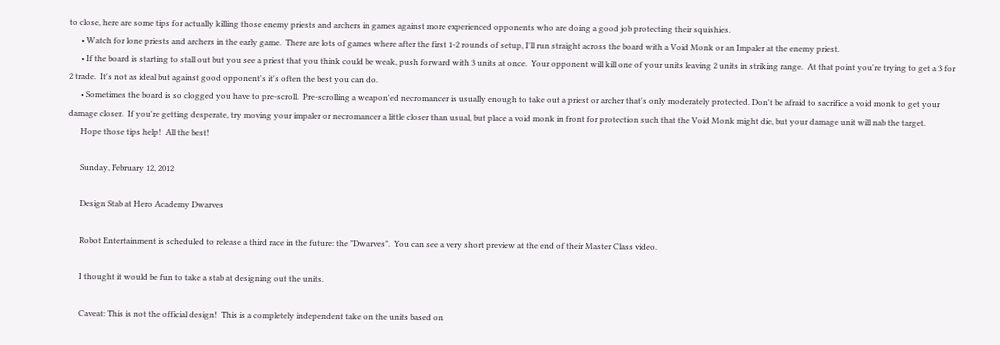to close, here are some tips for actually killing those enemy priests and archers in games against more experienced opponents who are doing a good job protecting their squishies.
      • Watch for lone priests and archers in the early game.  There are lots of games where after the first 1-2 rounds of setup, I'll run straight across the board with a Void Monk or an Impaler at the enemy priest.
      • If the board is starting to stall out but you see a priest that you think could be weak, push forward with 3 units at once.  Your opponent will kill one of your units leaving 2 units in striking range.  At that point you're trying to get a 3 for 2 trade.  It's not as ideal but against good opponent's it's often the best you can do.
      • Sometimes the board is so clogged you have to pre-scroll.  Pre-scrolling a weapon'ed necromancer is usually enough to take out a priest or archer that's only moderately protected. Don't be afraid to sacrifice a void monk to get your damage closer.  If you're getting desperate, try moving your impaler or necromancer a little closer than usual, but place a void monk in front for protection such that the Void Monk might die, but your damage unit will nab the target.
      Hope those tips help!  All the best!

      Sunday, February 12, 2012

      Design Stab at Hero Academy Dwarves

      Robot Entertainment is scheduled to release a third race in the future: the "Dwarves".  You can see a very short preview at the end of their Master Class video.

      I thought it would be fun to take a stab at designing out the units.

      Caveat: This is not the official design!  This is a completely independent take on the units based on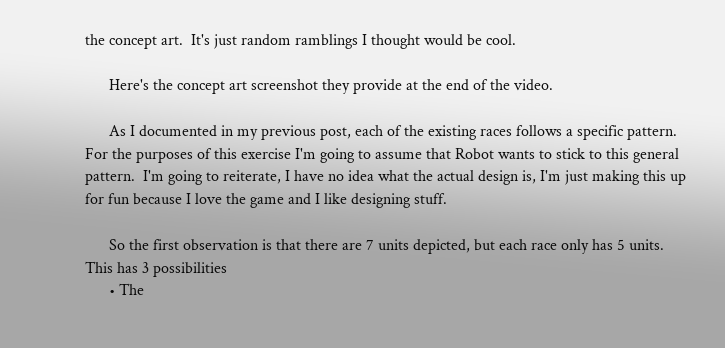the concept art.  It's just random ramblings I thought would be cool.

      Here's the concept art screenshot they provide at the end of the video.

      As I documented in my previous post, each of the existing races follows a specific pattern.  For the purposes of this exercise I'm going to assume that Robot wants to stick to this general pattern.  I'm going to reiterate, I have no idea what the actual design is, I'm just making this up for fun because I love the game and I like designing stuff.

      So the first observation is that there are 7 units depicted, but each race only has 5 units.  This has 3 possibilities
      • The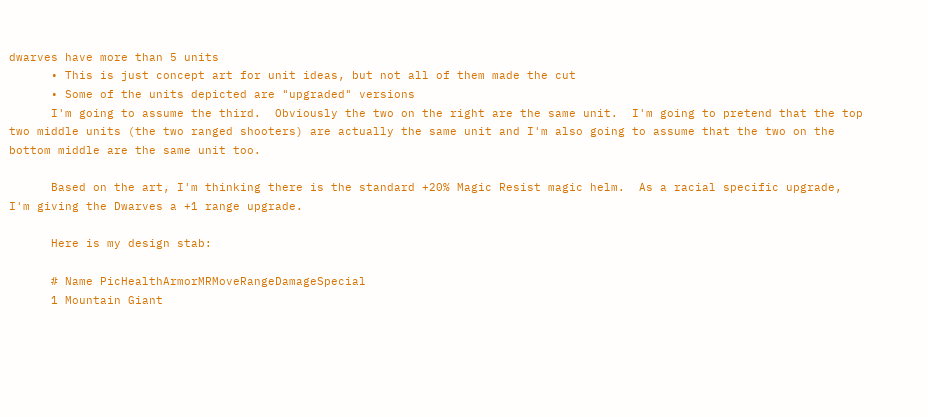dwarves have more than 5 units
      • This is just concept art for unit ideas, but not all of them made the cut
      • Some of the units depicted are "upgraded" versions
      I'm going to assume the third.  Obviously the two on the right are the same unit.  I'm going to pretend that the top two middle units (the two ranged shooters) are actually the same unit and I'm also going to assume that the two on the bottom middle are the same unit too.

      Based on the art, I'm thinking there is the standard +20% Magic Resist magic helm.  As a racial specific upgrade, I'm giving the Dwarves a +1 range upgrade.

      Here is my design stab:

      # Name PicHealthArmorMRMoveRangeDamageSpecial
      1 Mountain Giant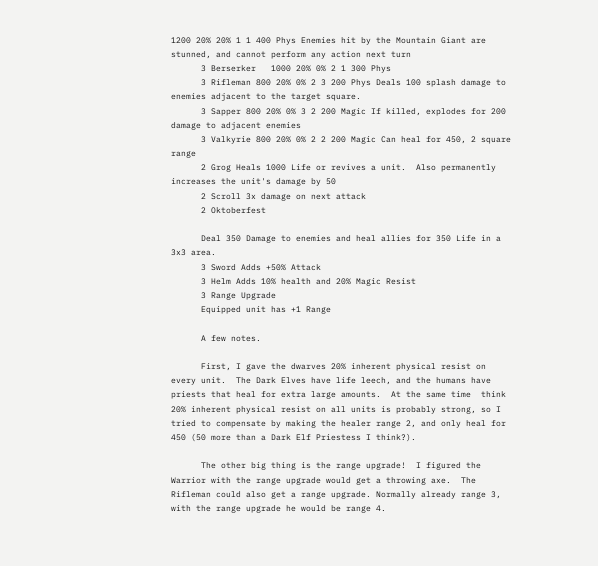1200 20% 20% 1 1 400 Phys Enemies hit by the Mountain Giant are stunned, and cannot perform any action next turn
      3 Berserker   1000 20% 0% 2 1 300 Phys
      3 Rifleman 800 20% 0% 2 3 200 Phys Deals 100 splash damage to enemies adjacent to the target square.
      3 Sapper 800 20% 0% 3 2 200 Magic If killed, explodes for 200 damage to adjacent enemies
      3 Valkyrie 800 20% 0% 2 2 200 Magic Can heal for 450, 2 square range
      2 Grog Heals 1000 Life or revives a unit.  Also permanently increases the unit's damage by 50
      2 Scroll 3x damage on next attack
      2 Oktoberfest

      Deal 350 Damage to enemies and heal allies for 350 Life in a 3x3 area.
      3 Sword Adds +50% Attack
      3 Helm Adds 10% health and 20% Magic Resist
      3 Range Upgrade
      Equipped unit has +1 Range

      A few notes.

      First, I gave the dwarves 20% inherent physical resist on every unit.  The Dark Elves have life leech, and the humans have priests that heal for extra large amounts.  At the same time  think 20% inherent physical resist on all units is probably strong, so I tried to compensate by making the healer range 2, and only heal for 450 (50 more than a Dark Elf Priestess I think?).

      The other big thing is the range upgrade!  I figured the Warrior with the range upgrade would get a throwing axe.  The Rifleman could also get a range upgrade. Normally already range 3, with the range upgrade he would be range 4.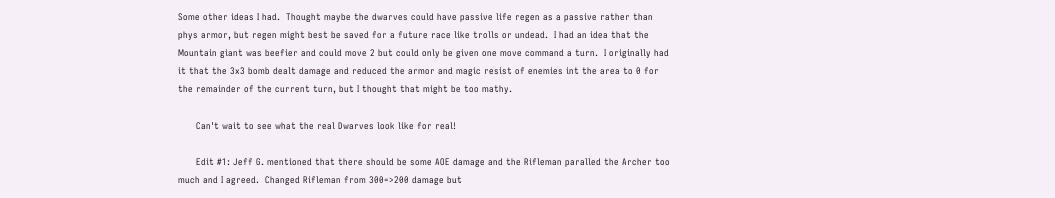Some other ideas I had.  Thought maybe the dwarves could have passive life regen as a passive rather than phys armor, but regen might best be saved for a future race like trolls or undead.  I had an idea that the Mountain giant was beefier and could move 2 but could only be given one move command a turn.  I originally had it that the 3x3 bomb dealt damage and reduced the armor and magic resist of enemies int the area to 0 for the remainder of the current turn, but I thought that might be too mathy.

      Can't wait to see what the real Dwarves look like for real!

      Edit #1: Jeff G. mentioned that there should be some AOE damage and the Rifleman paralled the Archer too much and I agreed.  Changed Rifleman from 300=>200 damage but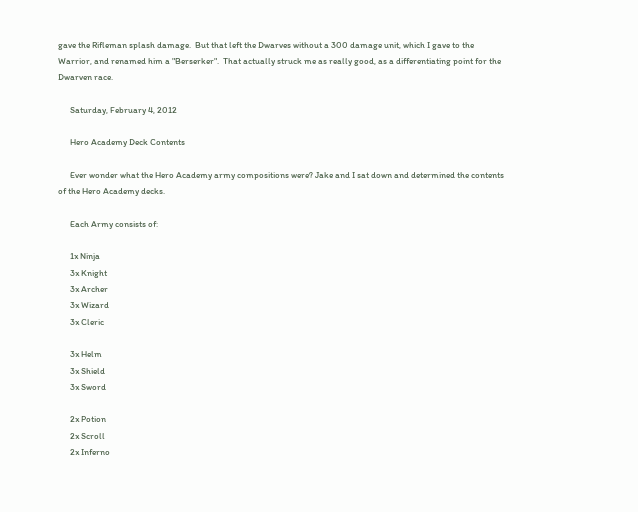gave the Rifleman splash damage.  But that left the Dwarves without a 300 damage unit, which I gave to the Warrior, and renamed him a "Berserker".  That actually struck me as really good, as a differentiating point for the Dwarven race.

      Saturday, February 4, 2012

      Hero Academy Deck Contents

      Ever wonder what the Hero Academy army compositions were? Jake and I sat down and determined the contents of the Hero Academy decks.

      Each Army consists of:

      1x Ninja
      3x Knight
      3x Archer
      3x Wizard
      3x Cleric

      3x Helm
      3x Shield
      3x Sword

      2x Potion
      2x Scroll
      2x Inferno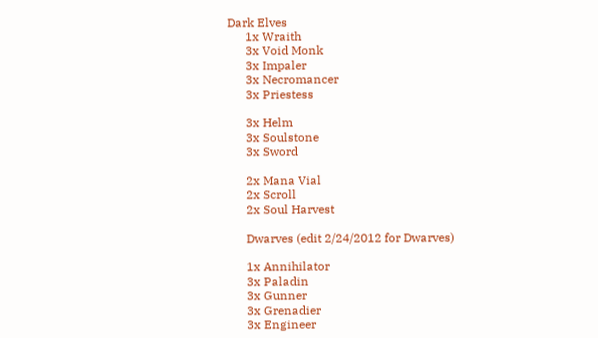Dark Elves
      1x Wraith
      3x Void Monk
      3x Impaler
      3x Necromancer
      3x Priestess

      3x Helm
      3x Soulstone
      3x Sword

      2x Mana Vial
      2x Scroll
      2x Soul Harvest

      Dwarves (edit 2/24/2012 for Dwarves)

      1x Annihilator
      3x Paladin
      3x Gunner
      3x Grenadier
      3x Engineer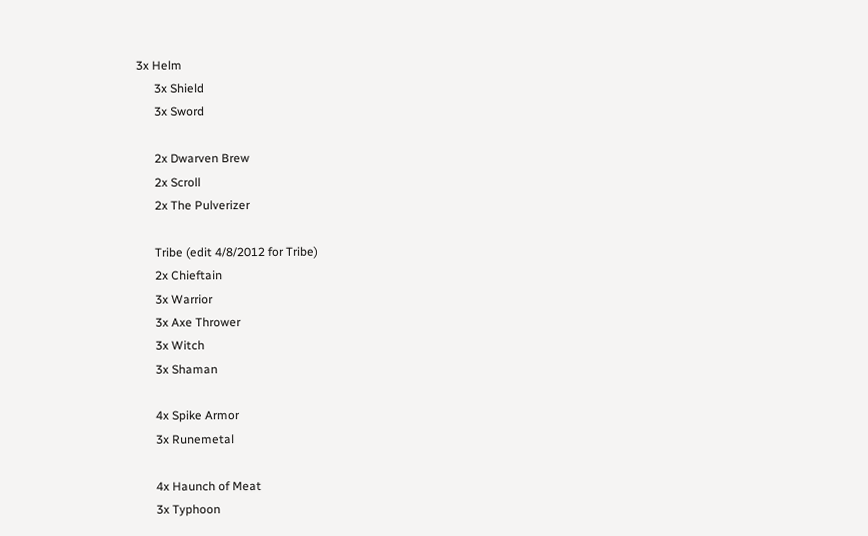3x Helm
      3x Shield
      3x Sword

      2x Dwarven Brew
      2x Scroll
      2x The Pulverizer

      Tribe (edit 4/8/2012 for Tribe)
      2x Chieftain
      3x Warrior
      3x Axe Thrower
      3x Witch
      3x Shaman

      4x Spike Armor
      3x Runemetal

      4x Haunch of Meat
      3x Typhoon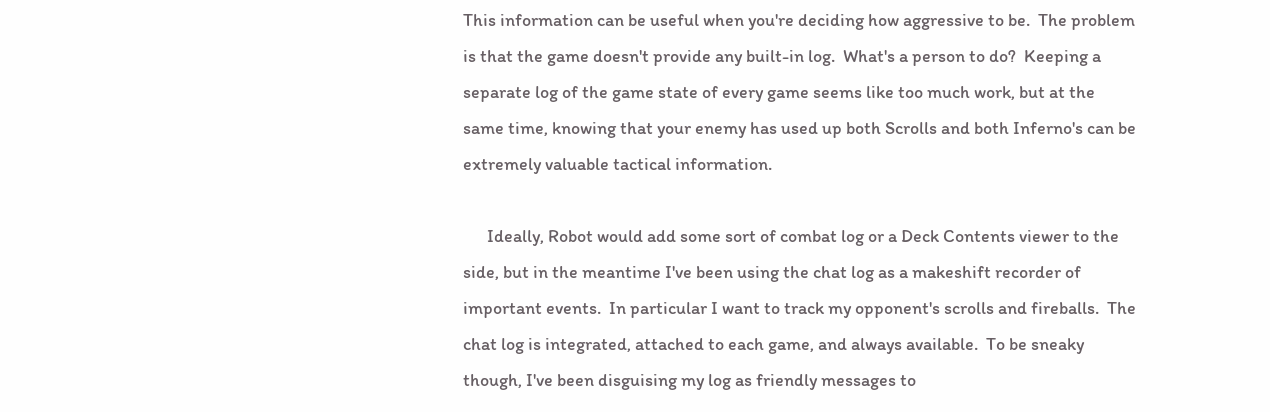This information can be useful when you're deciding how aggressive to be.  The problem is that the game doesn't provide any built-in log.  What's a person to do?  Keeping a separate log of the game state of every game seems like too much work, but at the same time, knowing that your enemy has used up both Scrolls and both Inferno's can be extremely valuable tactical information.

      Ideally, Robot would add some sort of combat log or a Deck Contents viewer to the side, but in the meantime I've been using the chat log as a makeshift recorder of important events.  In particular I want to track my opponent's scrolls and fireballs.  The chat log is integrated, attached to each game, and always available.  To be sneaky though, I've been disguising my log as friendly messages to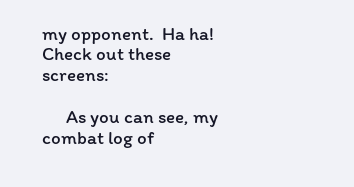my opponent.  Ha ha!  Check out these screens:

      As you can see, my combat log of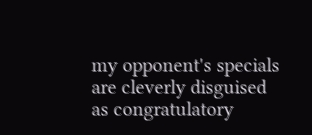my opponent's specials are cleverly disguised as congratulatory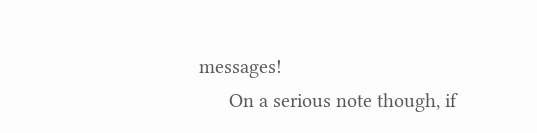messages!
      On a serious note though, if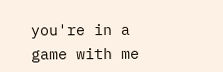you're in a game with me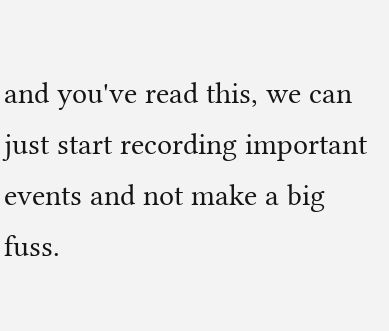and you've read this, we can just start recording important events and not make a big fuss.